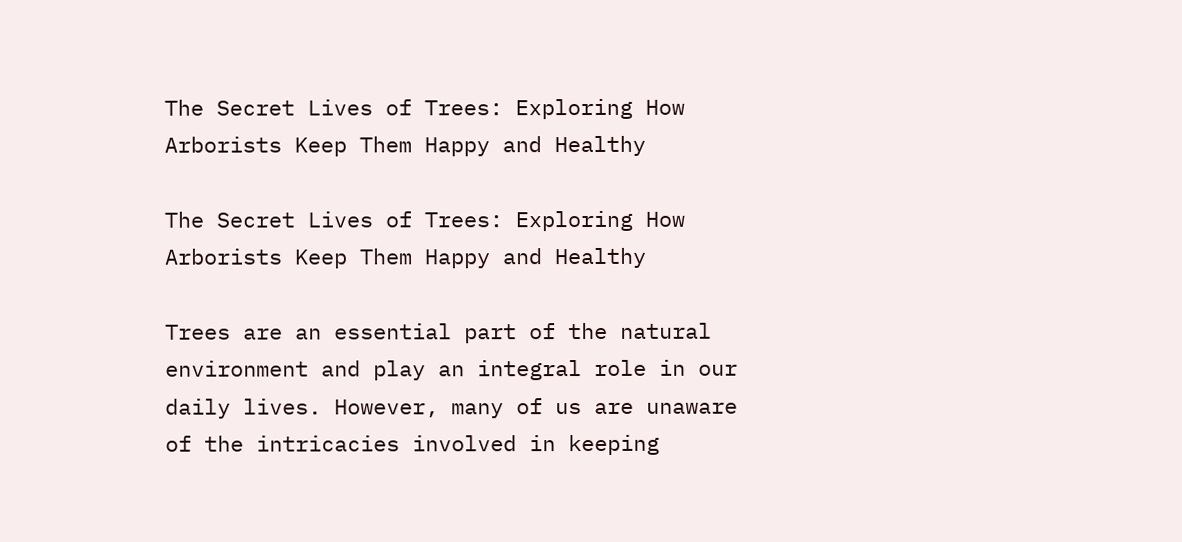The Secret Lives of Trees: Exploring How Arborists Keep Them Happy and Healthy

The Secret Lives of Trees: Exploring How Arborists Keep Them Happy and Healthy

Trees are an essential part of the natural environment and play an integral role in our daily lives. However, many of us are unaware of the intricacies involved in keeping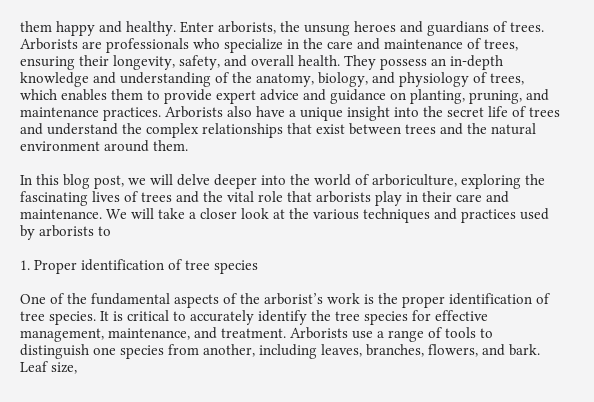them happy and healthy. Enter arborists, the unsung heroes and guardians of trees. Arborists are professionals who specialize in the care and maintenance of trees, ensuring their longevity, safety, and overall health. They possess an in-depth knowledge and understanding of the anatomy, biology, and physiology of trees, which enables them to provide expert advice and guidance on planting, pruning, and maintenance practices. Arborists also have a unique insight into the secret life of trees and understand the complex relationships that exist between trees and the natural environment around them.

In this blog post, we will delve deeper into the world of arboriculture, exploring the fascinating lives of trees and the vital role that arborists play in their care and maintenance. We will take a closer look at the various techniques and practices used by arborists to

1. Proper identification of tree species

One of the fundamental aspects of the arborist’s work is the proper identification of tree species. It is critical to accurately identify the tree species for effective management, maintenance, and treatment. Arborists use a range of tools to distinguish one species from another, including leaves, branches, flowers, and bark. Leaf size,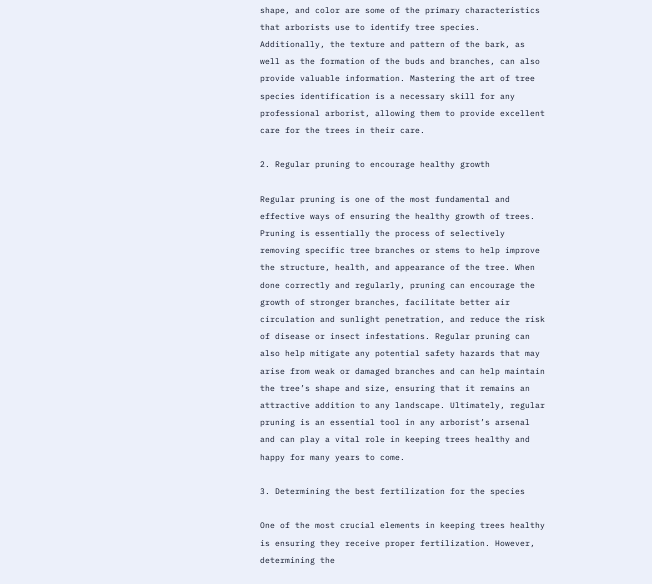shape, and color are some of the primary characteristics that arborists use to identify tree species. Additionally, the texture and pattern of the bark, as well as the formation of the buds and branches, can also provide valuable information. Mastering the art of tree species identification is a necessary skill for any professional arborist, allowing them to provide excellent care for the trees in their care.

2. Regular pruning to encourage healthy growth

Regular pruning is one of the most fundamental and effective ways of ensuring the healthy growth of trees. Pruning is essentially the process of selectively removing specific tree branches or stems to help improve the structure, health, and appearance of the tree. When done correctly and regularly, pruning can encourage the growth of stronger branches, facilitate better air circulation and sunlight penetration, and reduce the risk of disease or insect infestations. Regular pruning can also help mitigate any potential safety hazards that may arise from weak or damaged branches and can help maintain the tree’s shape and size, ensuring that it remains an attractive addition to any landscape. Ultimately, regular pruning is an essential tool in any arborist’s arsenal and can play a vital role in keeping trees healthy and happy for many years to come.

3. Determining the best fertilization for the species

One of the most crucial elements in keeping trees healthy is ensuring they receive proper fertilization. However, determining the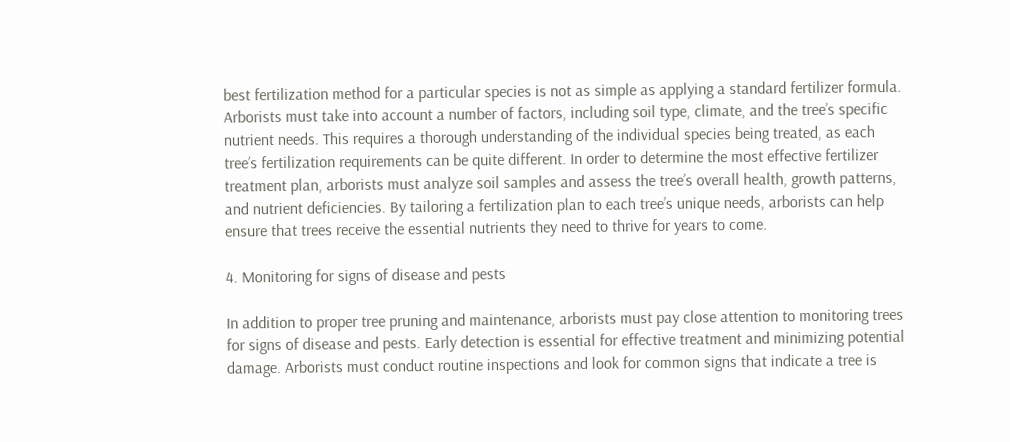best fertilization method for a particular species is not as simple as applying a standard fertilizer formula. Arborists must take into account a number of factors, including soil type, climate, and the tree’s specific nutrient needs. This requires a thorough understanding of the individual species being treated, as each tree’s fertilization requirements can be quite different. In order to determine the most effective fertilizer treatment plan, arborists must analyze soil samples and assess the tree’s overall health, growth patterns, and nutrient deficiencies. By tailoring a fertilization plan to each tree’s unique needs, arborists can help ensure that trees receive the essential nutrients they need to thrive for years to come.

4. Monitoring for signs of disease and pests

In addition to proper tree pruning and maintenance, arborists must pay close attention to monitoring trees for signs of disease and pests. Early detection is essential for effective treatment and minimizing potential damage. Arborists must conduct routine inspections and look for common signs that indicate a tree is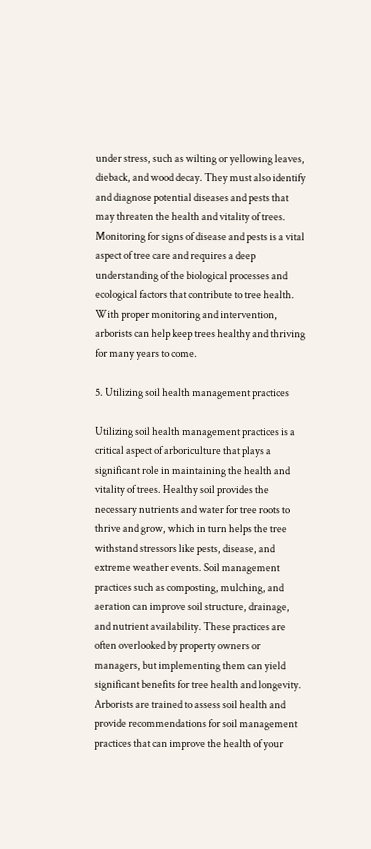under stress, such as wilting or yellowing leaves, dieback, and wood decay. They must also identify and diagnose potential diseases and pests that may threaten the health and vitality of trees. Monitoring for signs of disease and pests is a vital aspect of tree care and requires a deep understanding of the biological processes and ecological factors that contribute to tree health. With proper monitoring and intervention, arborists can help keep trees healthy and thriving for many years to come.

5. Utilizing soil health management practices

Utilizing soil health management practices is a critical aspect of arboriculture that plays a significant role in maintaining the health and vitality of trees. Healthy soil provides the necessary nutrients and water for tree roots to thrive and grow, which in turn helps the tree withstand stressors like pests, disease, and extreme weather events. Soil management practices such as composting, mulching, and aeration can improve soil structure, drainage, and nutrient availability. These practices are often overlooked by property owners or managers, but implementing them can yield significant benefits for tree health and longevity. Arborists are trained to assess soil health and provide recommendations for soil management practices that can improve the health of your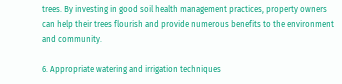trees. By investing in good soil health management practices, property owners can help their trees flourish and provide numerous benefits to the environment and community.

6. Appropriate watering and irrigation techniques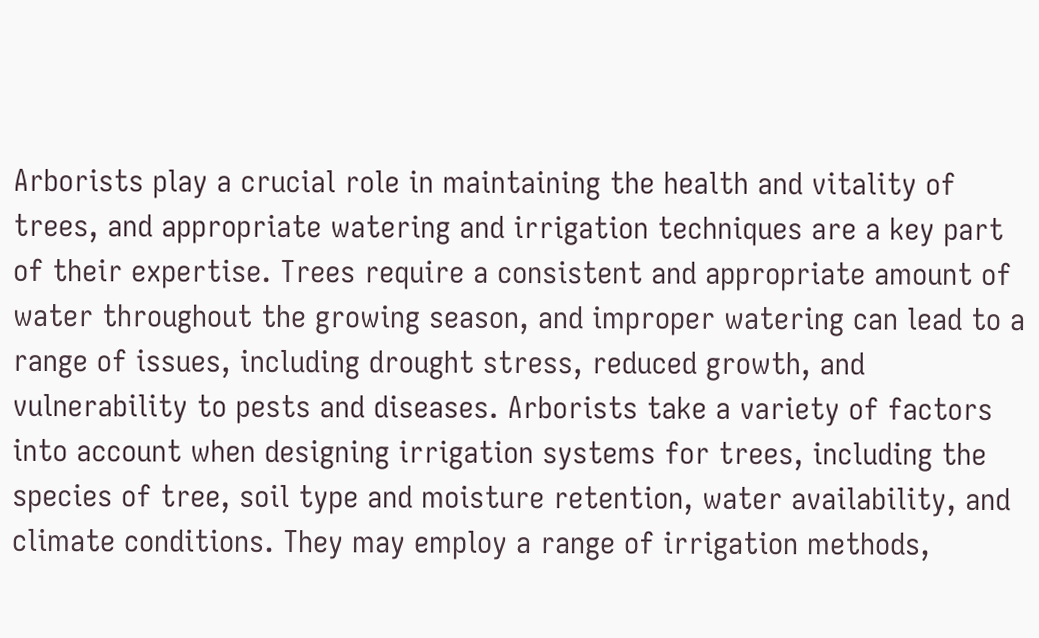Arborists play a crucial role in maintaining the health and vitality of trees, and appropriate watering and irrigation techniques are a key part of their expertise. Trees require a consistent and appropriate amount of water throughout the growing season, and improper watering can lead to a range of issues, including drought stress, reduced growth, and vulnerability to pests and diseases. Arborists take a variety of factors into account when designing irrigation systems for trees, including the species of tree, soil type and moisture retention, water availability, and climate conditions. They may employ a range of irrigation methods,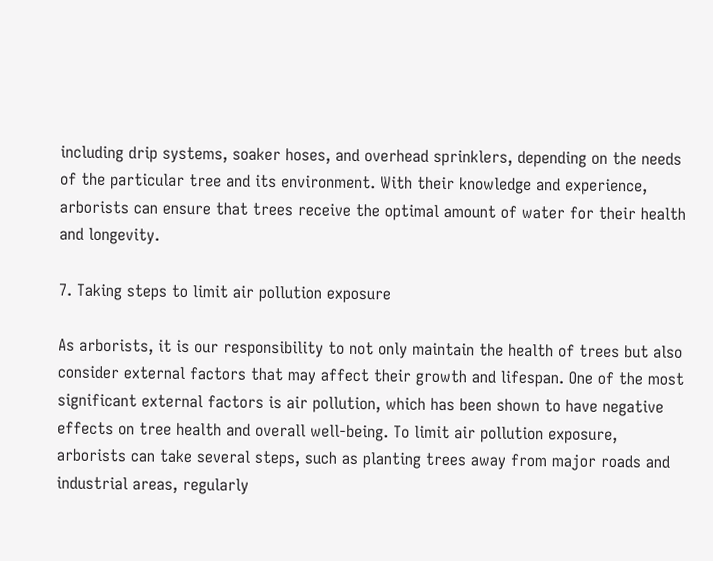including drip systems, soaker hoses, and overhead sprinklers, depending on the needs of the particular tree and its environment. With their knowledge and experience, arborists can ensure that trees receive the optimal amount of water for their health and longevity.

7. Taking steps to limit air pollution exposure

As arborists, it is our responsibility to not only maintain the health of trees but also consider external factors that may affect their growth and lifespan. One of the most significant external factors is air pollution, which has been shown to have negative effects on tree health and overall well-being. To limit air pollution exposure, arborists can take several steps, such as planting trees away from major roads and industrial areas, regularly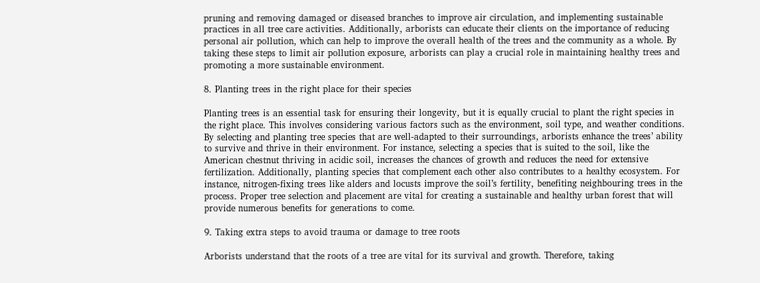pruning and removing damaged or diseased branches to improve air circulation, and implementing sustainable practices in all tree care activities. Additionally, arborists can educate their clients on the importance of reducing personal air pollution, which can help to improve the overall health of the trees and the community as a whole. By taking these steps to limit air pollution exposure, arborists can play a crucial role in maintaining healthy trees and promoting a more sustainable environment.

8. Planting trees in the right place for their species

Planting trees is an essential task for ensuring their longevity, but it is equally crucial to plant the right species in the right place. This involves considering various factors such as the environment, soil type, and weather conditions. By selecting and planting tree species that are well-adapted to their surroundings, arborists enhance the trees’ ability to survive and thrive in their environment. For instance, selecting a species that is suited to the soil, like the American chestnut thriving in acidic soil, increases the chances of growth and reduces the need for extensive fertilization. Additionally, planting species that complement each other also contributes to a healthy ecosystem. For instance, nitrogen-fixing trees like alders and locusts improve the soil’s fertility, benefiting neighbouring trees in the process. Proper tree selection and placement are vital for creating a sustainable and healthy urban forest that will provide numerous benefits for generations to come.

9. Taking extra steps to avoid trauma or damage to tree roots

Arborists understand that the roots of a tree are vital for its survival and growth. Therefore, taking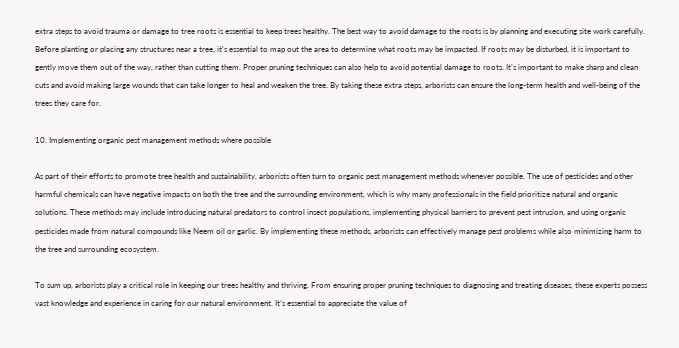extra steps to avoid trauma or damage to tree roots is essential to keep trees healthy. The best way to avoid damage to the roots is by planning and executing site work carefully. Before planting or placing any structures near a tree, it’s essential to map out the area to determine what roots may be impacted. If roots may be disturbed, it is important to gently move them out of the way, rather than cutting them. Proper pruning techniques can also help to avoid potential damage to roots. It’s important to make sharp and clean cuts and avoid making large wounds that can take longer to heal and weaken the tree. By taking these extra steps, arborists can ensure the long-term health and well-being of the trees they care for.

10. Implementing organic pest management methods where possible

As part of their efforts to promote tree health and sustainability, arborists often turn to organic pest management methods whenever possible. The use of pesticides and other harmful chemicals can have negative impacts on both the tree and the surrounding environment, which is why many professionals in the field prioritize natural and organic solutions. These methods may include introducing natural predators to control insect populations, implementing physical barriers to prevent pest intrusion, and using organic pesticides made from natural compounds like Neem oil or garlic. By implementing these methods, arborists can effectively manage pest problems while also minimizing harm to the tree and surrounding ecosystem.

To sum up, arborists play a critical role in keeping our trees healthy and thriving. From ensuring proper pruning techniques to diagnosing and treating diseases, these experts possess vast knowledge and experience in caring for our natural environment. It’s essential to appreciate the value of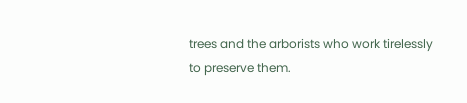trees and the arborists who work tirelessly to preserve them.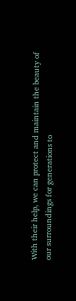With their help, we can protect and maintain the beauty of our surroundings for generations to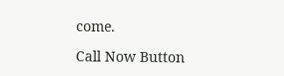come.

Call Now Button